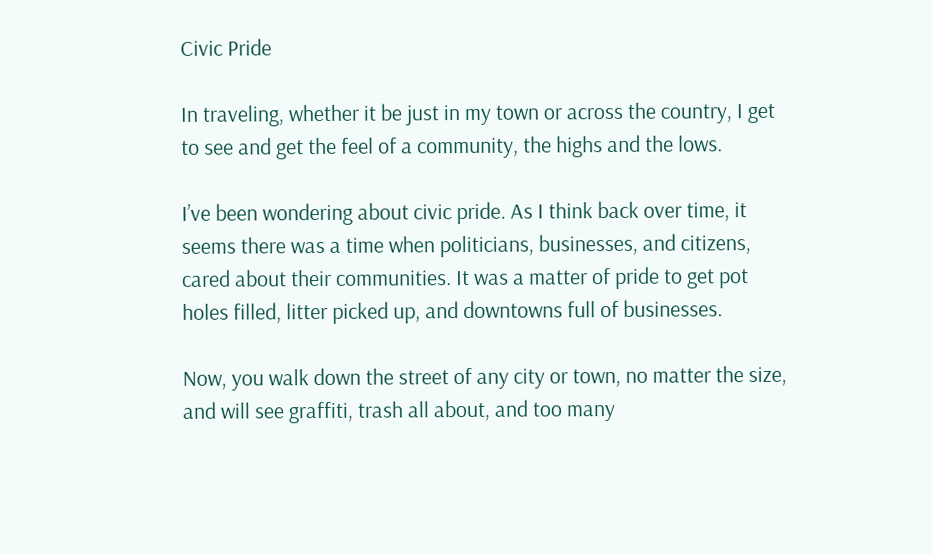Civic Pride

In traveling, whether it be just in my town or across the country, I get to see and get the feel of a community, the highs and the lows.

I’ve been wondering about civic pride. As I think back over time, it seems there was a time when politicians, businesses, and citizens, cared about their communities. It was a matter of pride to get pot holes filled, litter picked up, and downtowns full of businesses.

Now, you walk down the street of any city or town, no matter the size, and will see graffiti, trash all about, and too many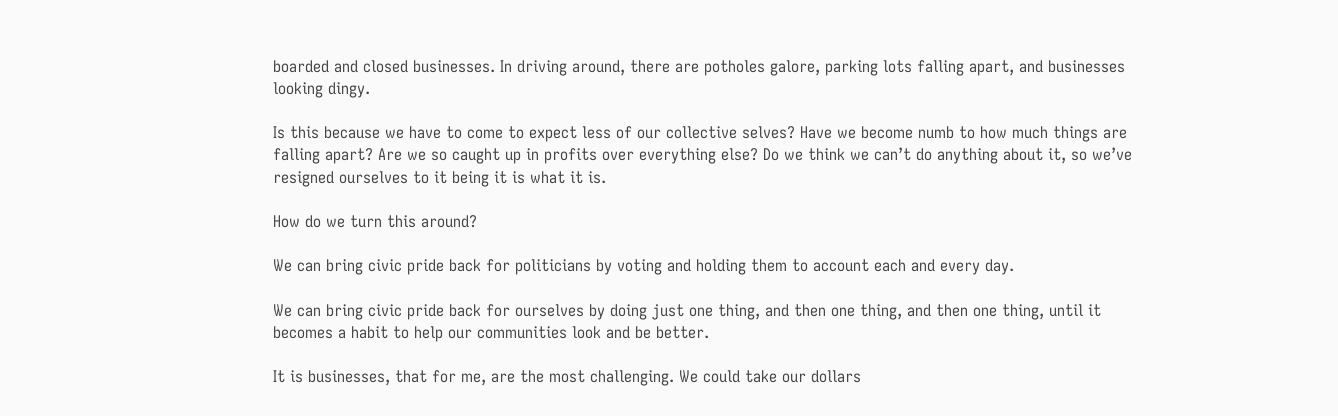boarded and closed businesses. In driving around, there are potholes galore, parking lots falling apart, and businesses looking dingy.

Is this because we have to come to expect less of our collective selves? Have we become numb to how much things are falling apart? Are we so caught up in profits over everything else? Do we think we can’t do anything about it, so we’ve resigned ourselves to it being it is what it is.

How do we turn this around?

We can bring civic pride back for politicians by voting and holding them to account each and every day.

We can bring civic pride back for ourselves by doing just one thing, and then one thing, and then one thing, until it becomes a habit to help our communities look and be better.

It is businesses, that for me, are the most challenging. We could take our dollars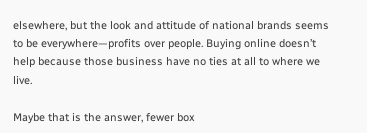elsewhere, but the look and attitude of national brands seems to be everywhere—profits over people. Buying online doesn’t help because those business have no ties at all to where we live.

Maybe that is the answer, fewer box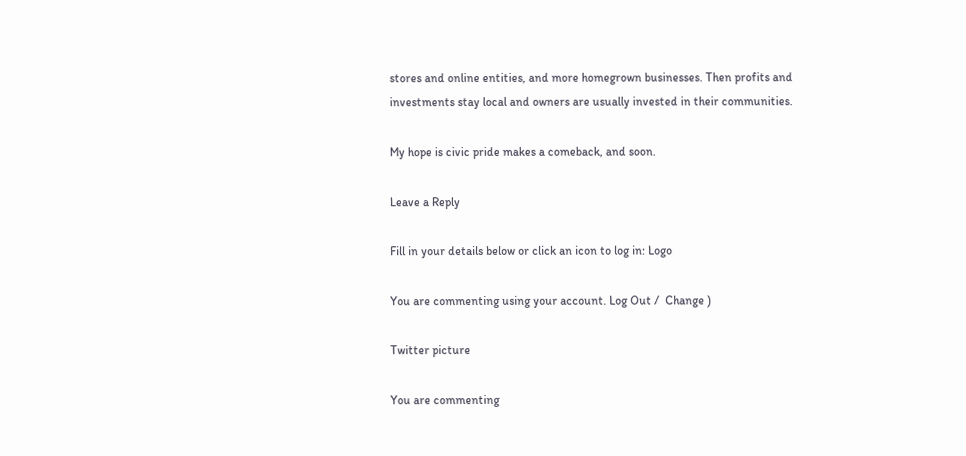stores and online entities, and more homegrown businesses. Then profits and investments stay local and owners are usually invested in their communities.

My hope is civic pride makes a comeback, and soon.

Leave a Reply

Fill in your details below or click an icon to log in: Logo

You are commenting using your account. Log Out /  Change )

Twitter picture

You are commenting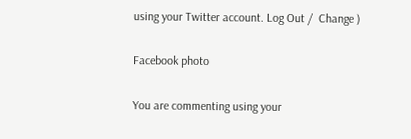using your Twitter account. Log Out /  Change )

Facebook photo

You are commenting using your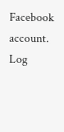Facebook account. Log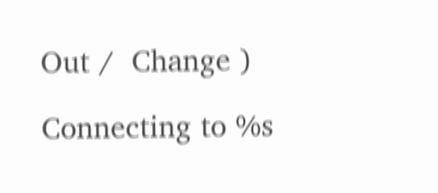Out /  Change )

Connecting to %s